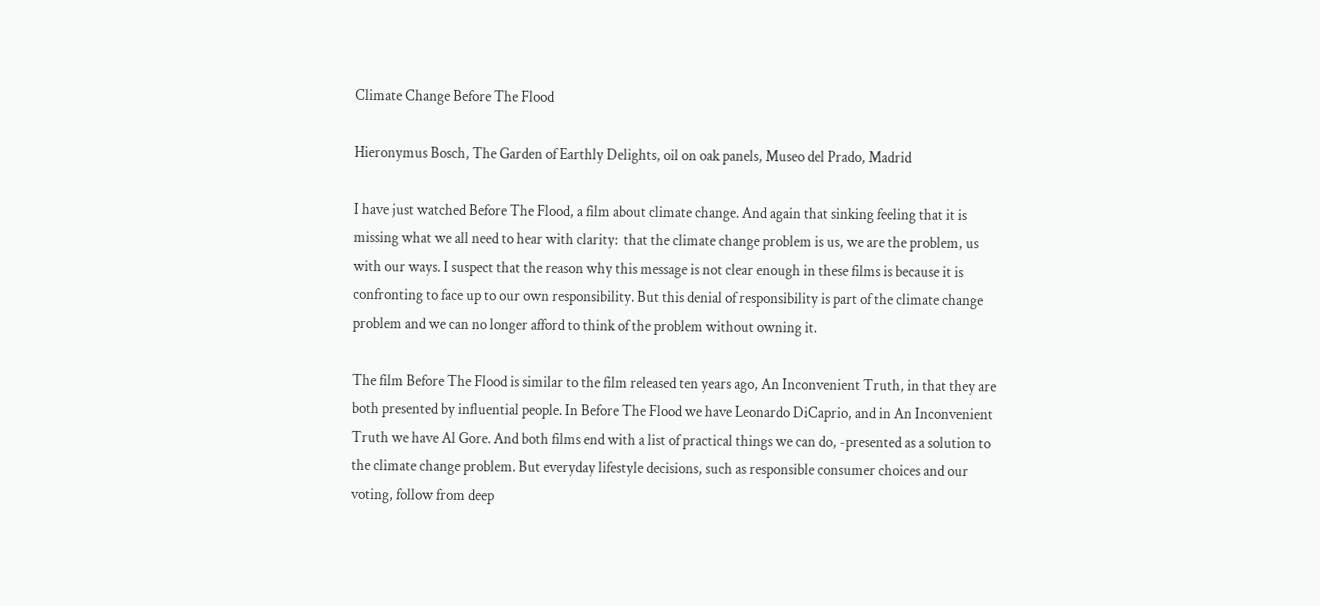Climate Change Before The Flood

Hieronymus Bosch, The Garden of Earthly Delights, oil on oak panels, Museo del Prado, Madrid

I have just watched Before The Flood, a film about climate change. And again that sinking feeling that it is missing what we all need to hear with clarity:  that the climate change problem is us, we are the problem, us with our ways. I suspect that the reason why this message is not clear enough in these films is because it is confronting to face up to our own responsibility. But this denial of responsibility is part of the climate change problem and we can no longer afford to think of the problem without owning it.

The film Before The Flood is similar to the film released ten years ago, An Inconvenient Truth, in that they are both presented by influential people. In Before The Flood we have Leonardo DiCaprio, and in An Inconvenient Truth we have Al Gore. And both films end with a list of practical things we can do, -presented as a solution to the climate change problem. But everyday lifestyle decisions, such as responsible consumer choices and our voting, follow from deep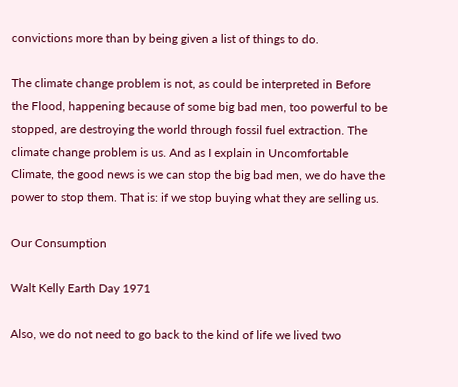convictions more than by being given a list of things to do.

The climate change problem is not, as could be interpreted in Before the Flood, happening because of some big bad men, too powerful to be stopped, are destroying the world through fossil fuel extraction. The climate change problem is us. And as I explain in Uncomfortable Climate, the good news is we can stop the big bad men, we do have the power to stop them. That is: if we stop buying what they are selling us.

Our Consumption

Walt Kelly Earth Day 1971

Also, we do not need to go back to the kind of life we lived two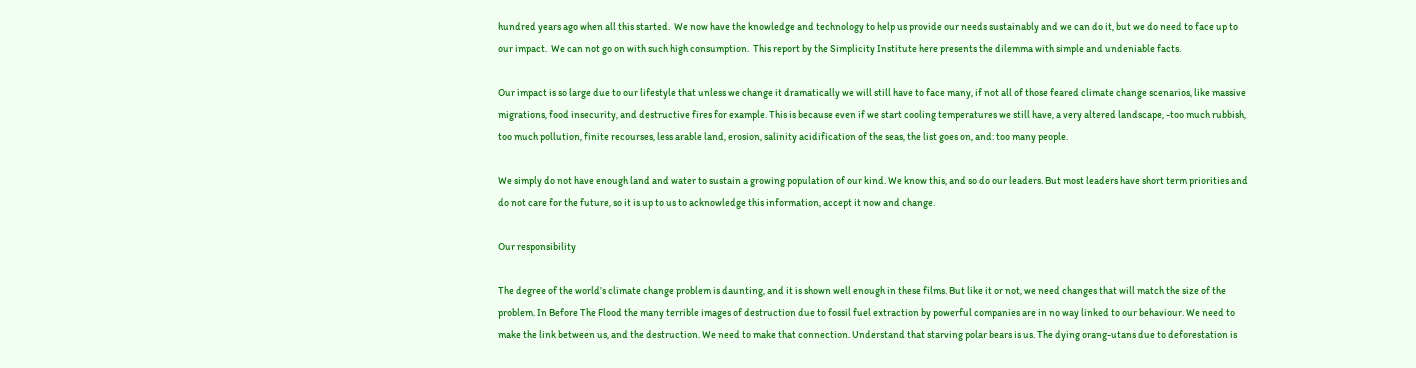hundred years ago when all this started.  We now have the knowledge and technology to help us provide our needs sustainably and we can do it, but we do need to face up to our impact.  We can not go on with such high consumption.  This report by the Simplicity Institute here presents the dilemma with simple and undeniable facts.

Our impact is so large due to our lifestyle that unless we change it dramatically we will still have to face many, if not all of those feared climate change scenarios, like massive migrations, food insecurity, and destructive fires for example. This is because even if we start cooling temperatures we still have, a very altered landscape, -too much rubbish, too much pollution, finite recourses, less arable land, erosion, salinity acidification of the seas, the list goes on, and: too many people.

We simply do not have enough land and water to sustain a growing population of our kind. We know this, and so do our leaders. But most leaders have short term priorities and do not care for the future, so it is up to us to acknowledge this information, accept it now and change.

Our responsibility

The degree of the world’s climate change problem is daunting, and it is shown well enough in these films. But like it or not, we need changes that will match the size of the problem. In Before The Flood the many terrible images of destruction due to fossil fuel extraction by powerful companies are in no way linked to our behaviour. We need to make the link between us, and the destruction. We need to make that connection. Understand that starving polar bears is us. The dying orang-utans due to deforestation is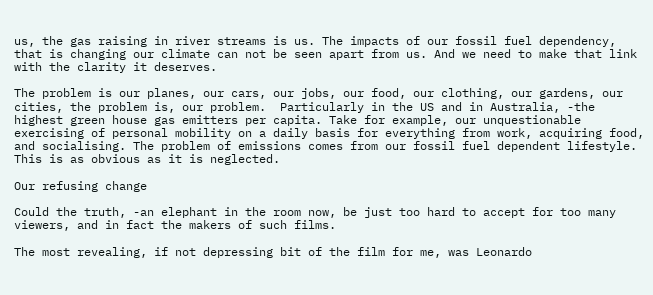us, the gas raising in river streams is us. The impacts of our fossil fuel dependency, that is changing our climate can not be seen apart from us. And we need to make that link with the clarity it deserves.

The problem is our planes, our cars, our jobs, our food, our clothing, our gardens, our cities, the problem is, our problem.  Particularly in the US and in Australia, -the highest green house gas emitters per capita. Take for example, our unquestionable exercising of personal mobility on a daily basis for everything from work, acquiring food, and socialising. The problem of emissions comes from our fossil fuel dependent lifestyle. This is as obvious as it is neglected.

Our refusing change

Could the truth, -an elephant in the room now, be just too hard to accept for too many viewers, and in fact the makers of such films.

The most revealing, if not depressing bit of the film for me, was Leonardo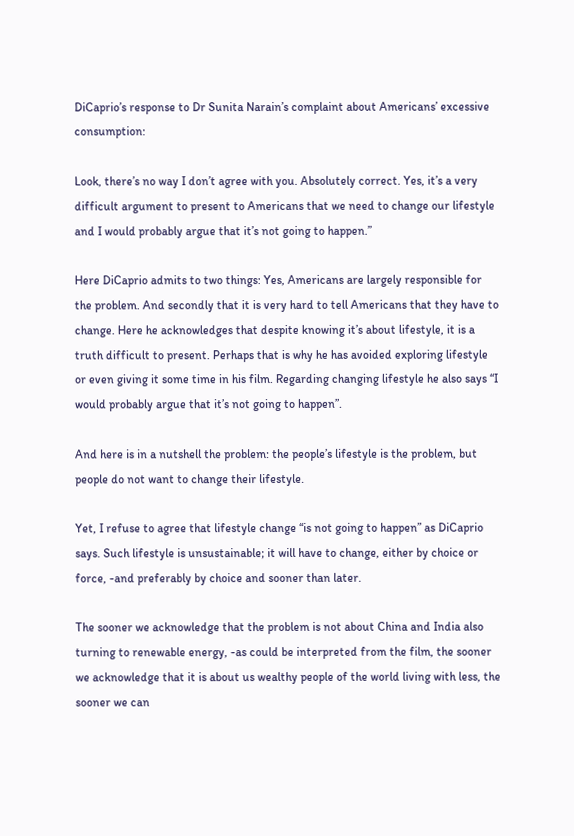DiCaprio’s response to Dr Sunita Narain’s complaint about Americans’ excessive consumption:

Look, there’s no way I don’t agree with you. Absolutely correct. Yes, it’s a very difficult argument to present to Americans that we need to change our lifestyle and I would probably argue that it’s not going to happen.”

Here DiCaprio admits to two things: Yes, Americans are largely responsible for the problem. And secondly that it is very hard to tell Americans that they have to change. Here he acknowledges that despite knowing it’s about lifestyle, it is a truth difficult to present. Perhaps that is why he has avoided exploring lifestyle or even giving it some time in his film. Regarding changing lifestyle he also says “I would probably argue that it’s not going to happen”.

And here is in a nutshell the problem: the people’s lifestyle is the problem, but people do not want to change their lifestyle.

Yet, I refuse to agree that lifestyle change “is not going to happen” as DiCaprio says. Such lifestyle is unsustainable; it will have to change, either by choice or force, -and preferably by choice and sooner than later.

The sooner we acknowledge that the problem is not about China and India also turning to renewable energy, -as could be interpreted from the film, the sooner we acknowledge that it is about us wealthy people of the world living with less, the sooner we can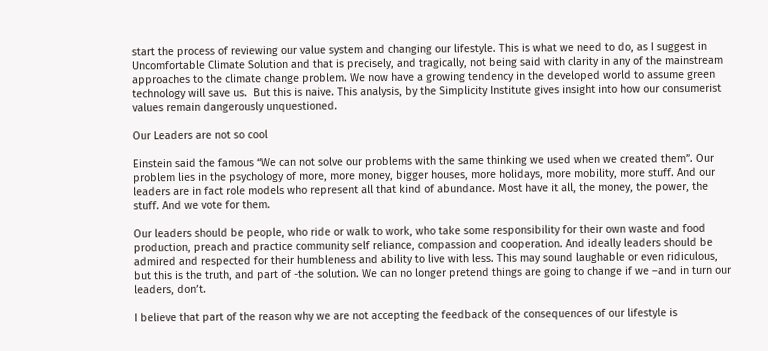start the process of reviewing our value system and changing our lifestyle. This is what we need to do, as I suggest in Uncomfortable Climate Solution and that is precisely, and tragically, not being said with clarity in any of the mainstream approaches to the climate change problem. We now have a growing tendency in the developed world to assume green technology will save us.  But this is naive. This analysis, by the Simplicity Institute gives insight into how our consumerist values remain dangerously unquestioned.

Our Leaders are not so cool

Einstein said the famous “We can not solve our problems with the same thinking we used when we created them”. Our problem lies in the psychology of more, more money, bigger houses, more holidays, more mobility, more stuff. And our leaders are in fact role models who represent all that kind of abundance. Most have it all, the money, the power, the stuff. And we vote for them.

Our leaders should be people, who ride or walk to work, who take some responsibility for their own waste and food production, preach and practice community self reliance, compassion and cooperation. And ideally leaders should be admired and respected for their humbleness and ability to live with less. This may sound laughable or even ridiculous, but this is the truth, and part of -the solution. We can no longer pretend things are going to change if we –and in turn our leaders, don’t.

I believe that part of the reason why we are not accepting the feedback of the consequences of our lifestyle is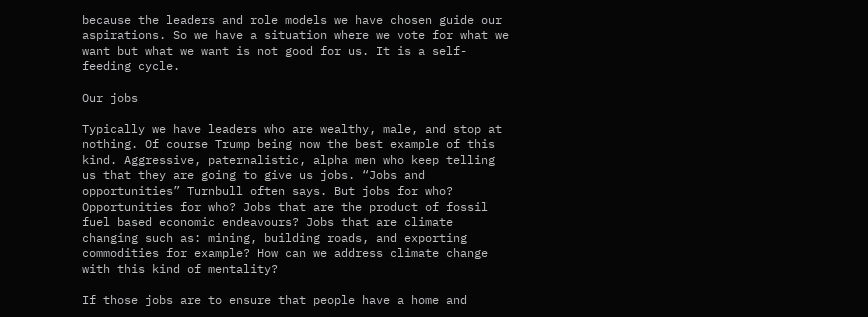because the leaders and role models we have chosen guide our aspirations. So we have a situation where we vote for what we want but what we want is not good for us. It is a self- feeding cycle.

Our jobs

Typically we have leaders who are wealthy, male, and stop at nothing. Of course Trump being now the best example of this kind. Aggressive, paternalistic, alpha men who keep telling us that they are going to give us jobs. “Jobs and opportunities” Turnbull often says. But jobs for who? Opportunities for who? Jobs that are the product of fossil fuel based economic endeavours? Jobs that are climate changing such as: mining, building roads, and exporting commodities for example? How can we address climate change with this kind of mentality?

If those jobs are to ensure that people have a home and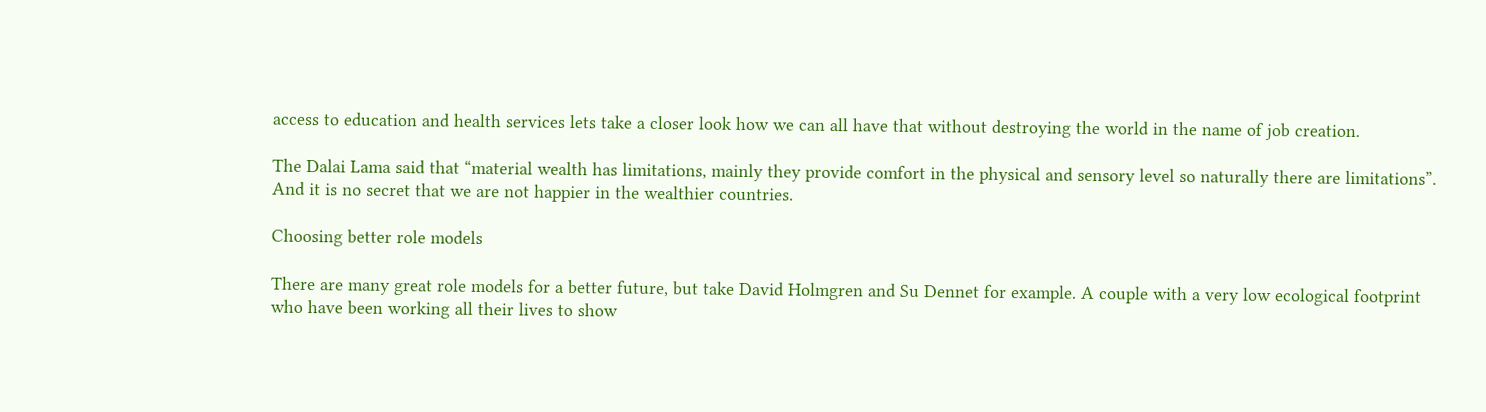access to education and health services lets take a closer look how we can all have that without destroying the world in the name of job creation.

The Dalai Lama said that “material wealth has limitations, mainly they provide comfort in the physical and sensory level so naturally there are limitations”. And it is no secret that we are not happier in the wealthier countries.

Choosing better role models

There are many great role models for a better future, but take David Holmgren and Su Dennet for example. A couple with a very low ecological footprint who have been working all their lives to show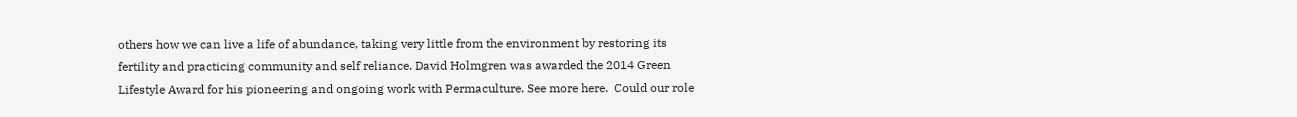others how we can live a life of abundance, taking very little from the environment by restoring its fertility and practicing community and self reliance. David Holmgren was awarded the 2014 Green Lifestyle Award for his pioneering and ongoing work with Permaculture. See more here.  Could our role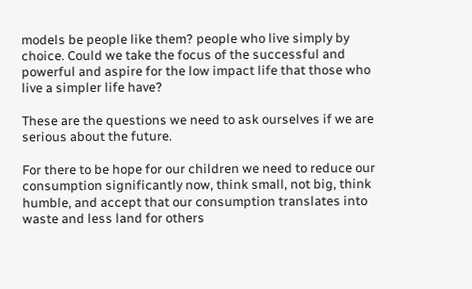models be people like them? people who live simply by choice. Could we take the focus of the successful and powerful and aspire for the low impact life that those who live a simpler life have?

These are the questions we need to ask ourselves if we are serious about the future.

For there to be hope for our children we need to reduce our consumption significantly now, think small, not big, think humble, and accept that our consumption translates into waste and less land for others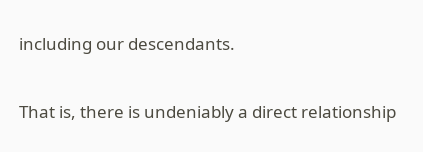including our descendants.

That is, there is undeniably a direct relationship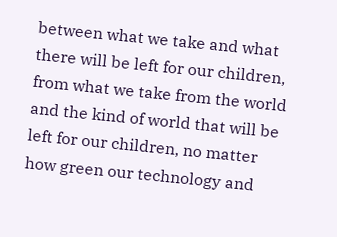between what we take and what there will be left for our children, from what we take from the world and the kind of world that will be left for our children, no matter how green our technology and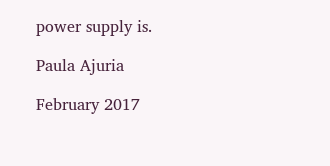power supply is.

Paula Ajuria

February 2017